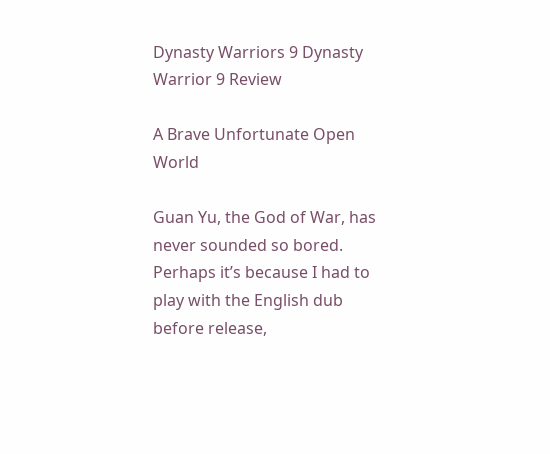Dynasty Warriors 9 Dynasty Warrior 9 Review

A Brave Unfortunate Open World

Guan Yu, the God of War, has never sounded so bored. Perhaps it’s because I had to play with the English dub before release,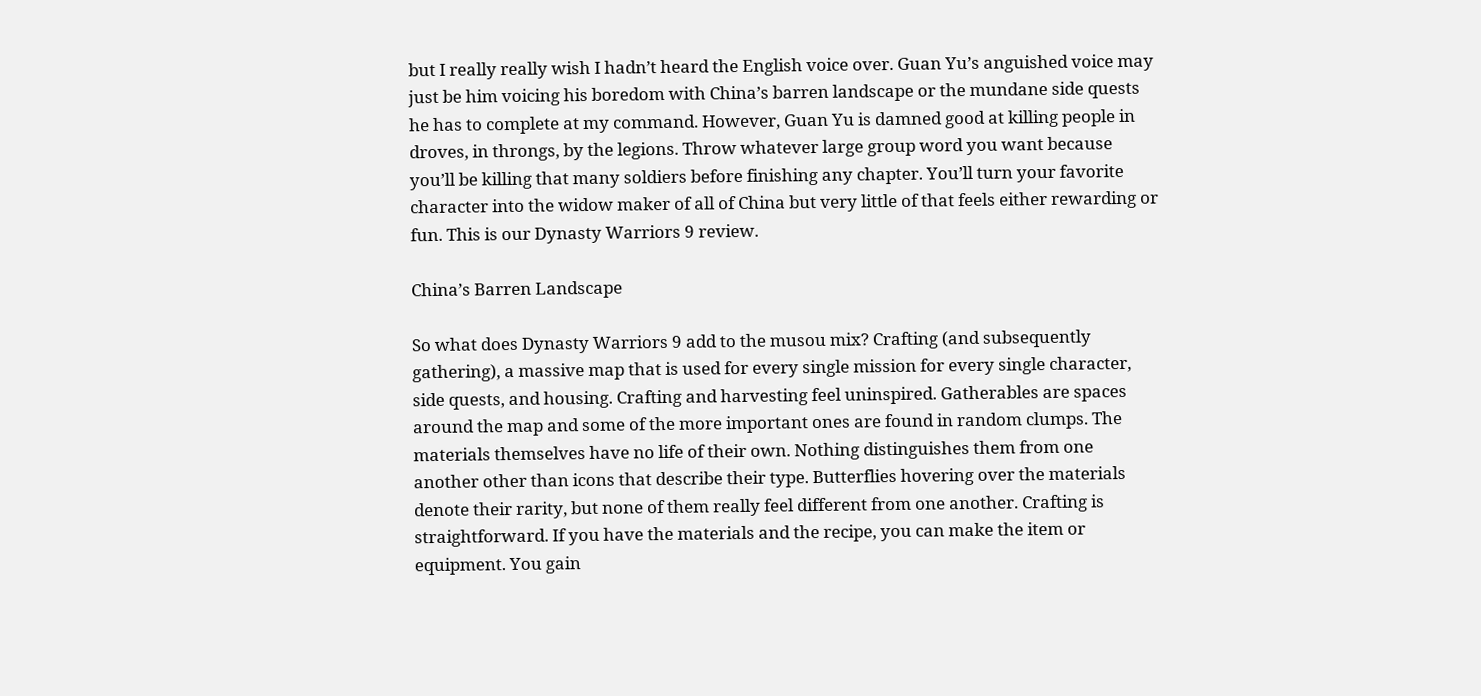but I really really wish I hadn’t heard the English voice over. Guan Yu’s anguished voice may just be him voicing his boredom with China’s barren landscape or the mundane side quests he has to complete at my command. However, Guan Yu is damned good at killing people in droves, in throngs, by the legions. Throw whatever large group word you want because you’ll be killing that many soldiers before finishing any chapter. You’ll turn your favorite character into the widow maker of all of China but very little of that feels either rewarding or fun. This is our Dynasty Warriors 9 review.

China’s Barren Landscape

So what does Dynasty Warriors 9 add to the musou mix? Crafting (and subsequently gathering), a massive map that is used for every single mission for every single character, side quests, and housing. Crafting and harvesting feel uninspired. Gatherables are spaces around the map and some of the more important ones are found in random clumps. The materials themselves have no life of their own. Nothing distinguishes them from one another other than icons that describe their type. Butterflies hovering over the materials denote their rarity, but none of them really feel different from one another. Crafting is straightforward. If you have the materials and the recipe, you can make the item or equipment. You gain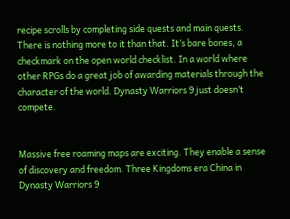recipe scrolls by completing side quests and main quests. There is nothing more to it than that. It’s bare bones, a checkmark on the open world checklist. In a world where other RPGs do a great job of awarding materials through the character of the world. Dynasty Warriors 9 just doesn’t compete.


Massive free roaming maps are exciting. They enable a sense of discovery and freedom. Three Kingdoms era China in Dynasty Warriors 9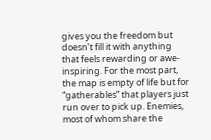gives you the freedom but doesn’t fill it with anything that feels rewarding or awe-inspiring. For the most part, the map is empty of life but for “gatherables” that players just run over to pick up. Enemies, most of whom share the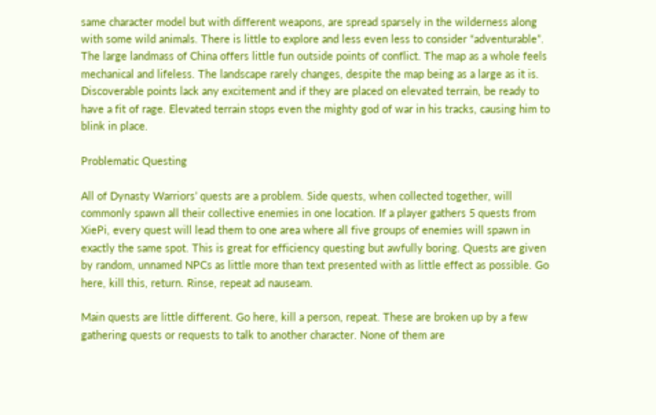same character model but with different weapons, are spread sparsely in the wilderness along with some wild animals. There is little to explore and less even less to consider “adventurable”. The large landmass of China offers little fun outside points of conflict. The map as a whole feels mechanical and lifeless. The landscape rarely changes, despite the map being as a large as it is. Discoverable points lack any excitement and if they are placed on elevated terrain, be ready to have a fit of rage. Elevated terrain stops even the mighty god of war in his tracks, causing him to blink in place.

Problematic Questing

All of Dynasty Warriors’ quests are a problem. Side quests, when collected together, will commonly spawn all their collective enemies in one location. If a player gathers 5 quests from XiePi, every quest will lead them to one area where all five groups of enemies will spawn in exactly the same spot. This is great for efficiency questing but awfully boring. Quests are given by random, unnamed NPCs as little more than text presented with as little effect as possible. Go here, kill this, return. Rinse, repeat ad nauseam.

Main quests are little different. Go here, kill a person, repeat. These are broken up by a few gathering quests or requests to talk to another character. None of them are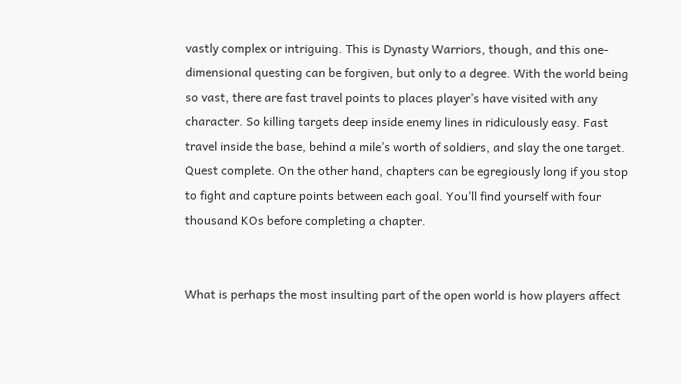vastly complex or intriguing. This is Dynasty Warriors, though, and this one-dimensional questing can be forgiven, but only to a degree. With the world being so vast, there are fast travel points to places player’s have visited with any character. So killing targets deep inside enemy lines in ridiculously easy. Fast travel inside the base, behind a mile’s worth of soldiers, and slay the one target. Quest complete. On the other hand, chapters can be egregiously long if you stop to fight and capture points between each goal. You’ll find yourself with four thousand KOs before completing a chapter.


What is perhaps the most insulting part of the open world is how players affect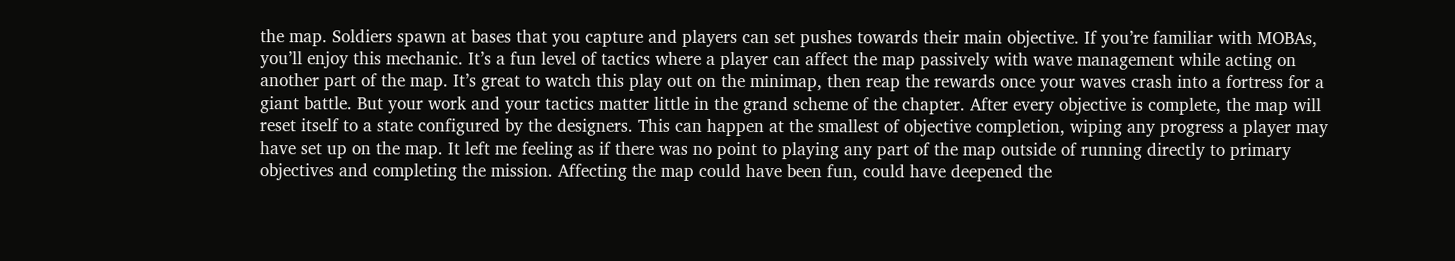the map. Soldiers spawn at bases that you capture and players can set pushes towards their main objective. If you’re familiar with MOBAs, you’ll enjoy this mechanic. It’s a fun level of tactics where a player can affect the map passively with wave management while acting on another part of the map. It’s great to watch this play out on the minimap, then reap the rewards once your waves crash into a fortress for a giant battle. But your work and your tactics matter little in the grand scheme of the chapter. After every objective is complete, the map will reset itself to a state configured by the designers. This can happen at the smallest of objective completion, wiping any progress a player may have set up on the map. It left me feeling as if there was no point to playing any part of the map outside of running directly to primary objectives and completing the mission. Affecting the map could have been fun, could have deepened the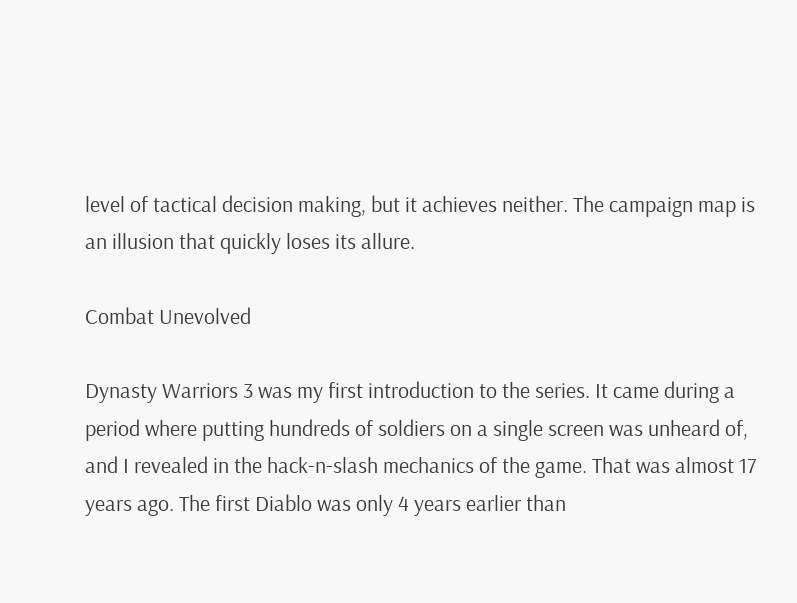level of tactical decision making, but it achieves neither. The campaign map is an illusion that quickly loses its allure.

Combat Unevolved

Dynasty Warriors 3 was my first introduction to the series. It came during a period where putting hundreds of soldiers on a single screen was unheard of, and I revealed in the hack-n-slash mechanics of the game. That was almost 17 years ago. The first Diablo was only 4 years earlier than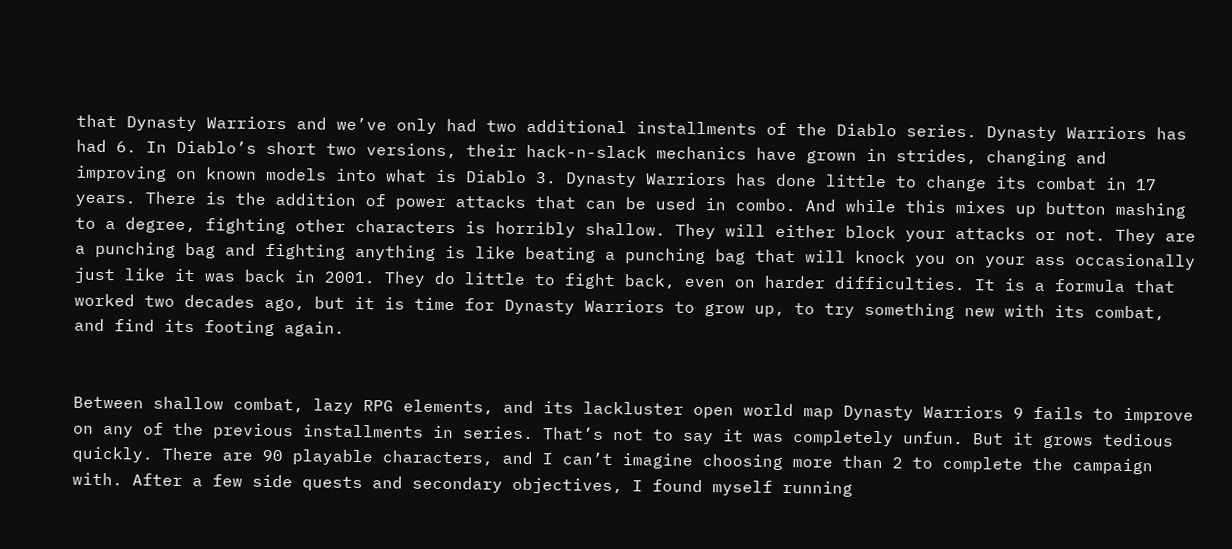that Dynasty Warriors and we’ve only had two additional installments of the Diablo series. Dynasty Warriors has had 6. In Diablo’s short two versions, their hack-n-slack mechanics have grown in strides, changing and improving on known models into what is Diablo 3. Dynasty Warriors has done little to change its combat in 17 years. There is the addition of power attacks that can be used in combo. And while this mixes up button mashing to a degree, fighting other characters is horribly shallow. They will either block your attacks or not. They are a punching bag and fighting anything is like beating a punching bag that will knock you on your ass occasionally just like it was back in 2001. They do little to fight back, even on harder difficulties. It is a formula that worked two decades ago, but it is time for Dynasty Warriors to grow up, to try something new with its combat, and find its footing again.


Between shallow combat, lazy RPG elements, and its lackluster open world map Dynasty Warriors 9 fails to improve on any of the previous installments in series. That’s not to say it was completely unfun. But it grows tedious quickly. There are 90 playable characters, and I can’t imagine choosing more than 2 to complete the campaign with. After a few side quests and secondary objectives, I found myself running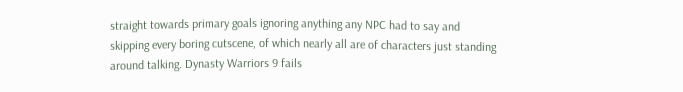straight towards primary goals ignoring anything any NPC had to say and skipping every boring cutscene, of which nearly all are of characters just standing around talking. Dynasty Warriors 9 fails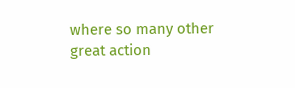where so many other great action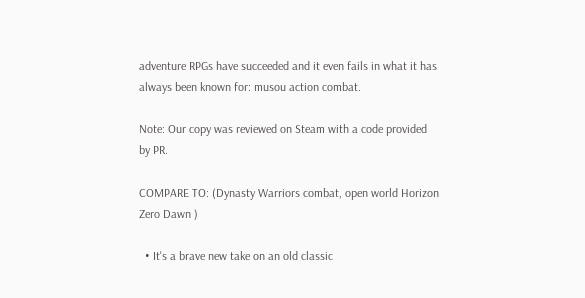adventure RPGs have succeeded and it even fails in what it has always been known for: musou action combat.

Note: Our copy was reviewed on Steam with a code provided by PR.

COMPARE TO: (Dynasty Warriors combat, open world Horizon Zero Dawn )

  • It's a brave new take on an old classic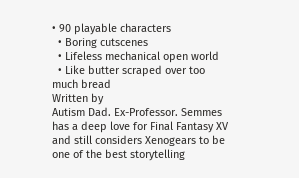• 90 playable characters
  • Boring cutscenes
  • Lifeless mechanical open world
  • Like butter scraped over too much bread
Written by
Autism Dad. Ex-Professor. Semmes has a deep love for Final Fantasy XV and still considers Xenogears to be one of the best storytelling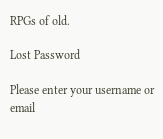RPGs of old.

Lost Password

Please enter your username or email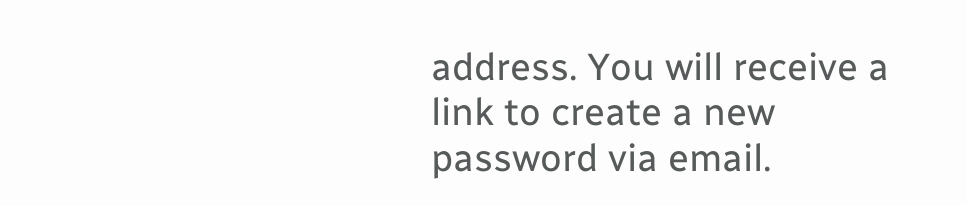address. You will receive a link to create a new password via email.